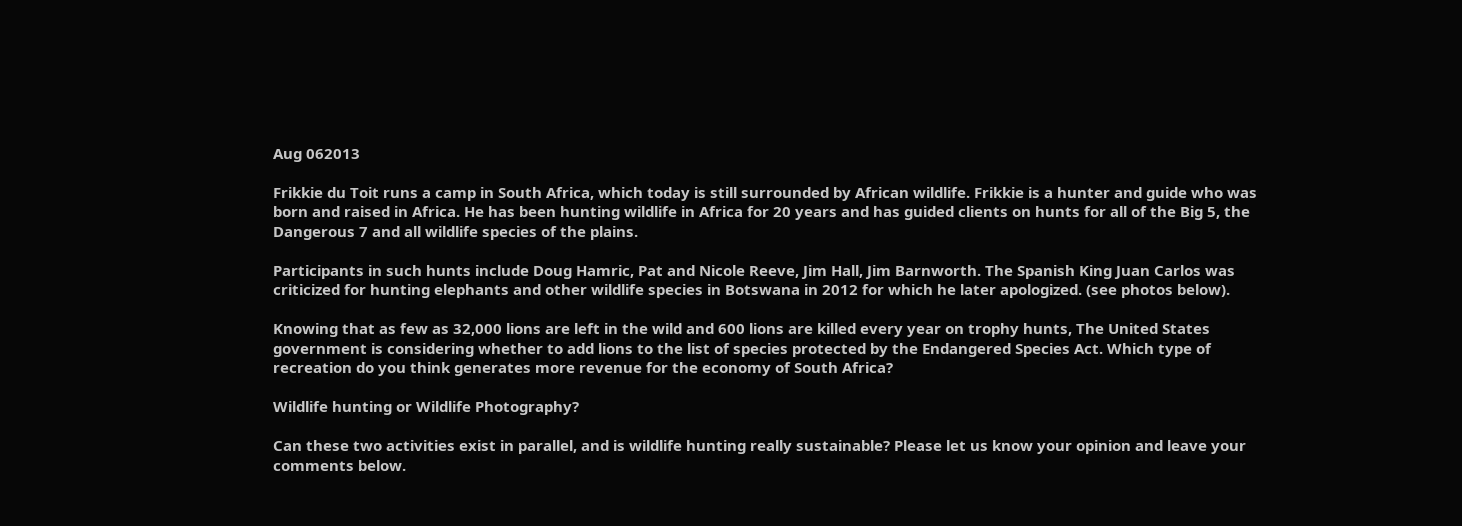Aug 062013

Frikkie du Toit runs a camp in South Africa, which today is still surrounded by African wildlife. Frikkie is a hunter and guide who was born and raised in Africa. He has been hunting wildlife in Africa for 20 years and has guided clients on hunts for all of the Big 5, the Dangerous 7 and all wildlife species of the plains.

Participants in such hunts include Doug Hamric, Pat and Nicole Reeve, Jim Hall, Jim Barnworth. The Spanish King Juan Carlos was criticized for hunting elephants and other wildlife species in Botswana in 2012 for which he later apologized. (see photos below).

Knowing that as few as 32,000 lions are left in the wild and 600 lions are killed every year on trophy hunts, The United States government is considering whether to add lions to the list of species protected by the Endangered Species Act. Which type of recreation do you think generates more revenue for the economy of South Africa?

Wildlife hunting or Wildlife Photography?

Can these two activities exist in parallel, and is wildlife hunting really sustainable? Please let us know your opinion and leave your comments below.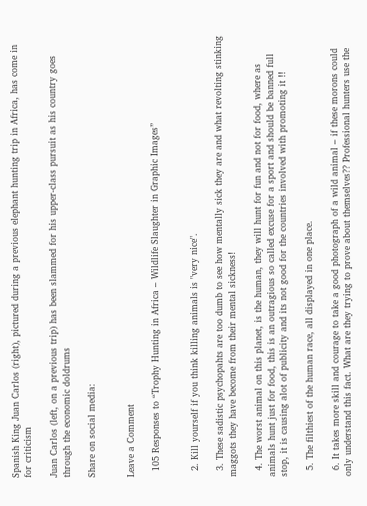Spanish King Juan Carlos (right), pictured during a previous elephant hunting trip in Africa, has come in for criticism

Juan Carlos (left, on a previous trip) has been slammed for his upper-class pursuit as his country goes through the economic doldrums

Share on social media:


Leave a Comment

  105 Responses to “Trophy Hunting in Africa – Wildlife Slaughter in Graphic Images”


  2. Kill yourself if you think killing animals is "very nice".

  3. These sadistic psychopahts are too dumb to see how mentally sick they are and what revolting stinking maggots they have become from their mental sickness!

  4. The worst animal on this planet, is the human, they will hunt for fun and not for food, where as animals hunt just for food, this is an outragious so called excuse for a sport and should be banned full stop, it is causing alot of publicity and its not good for the countries involved with promoting it !!

  5. The filthiest of the human race, all displayed in one place.

  6. It takes more skill and courage to take a good photograph of a wild animal – if these morons could only understand this fact. What are they trying to prove about themselves?? Professional hunters use the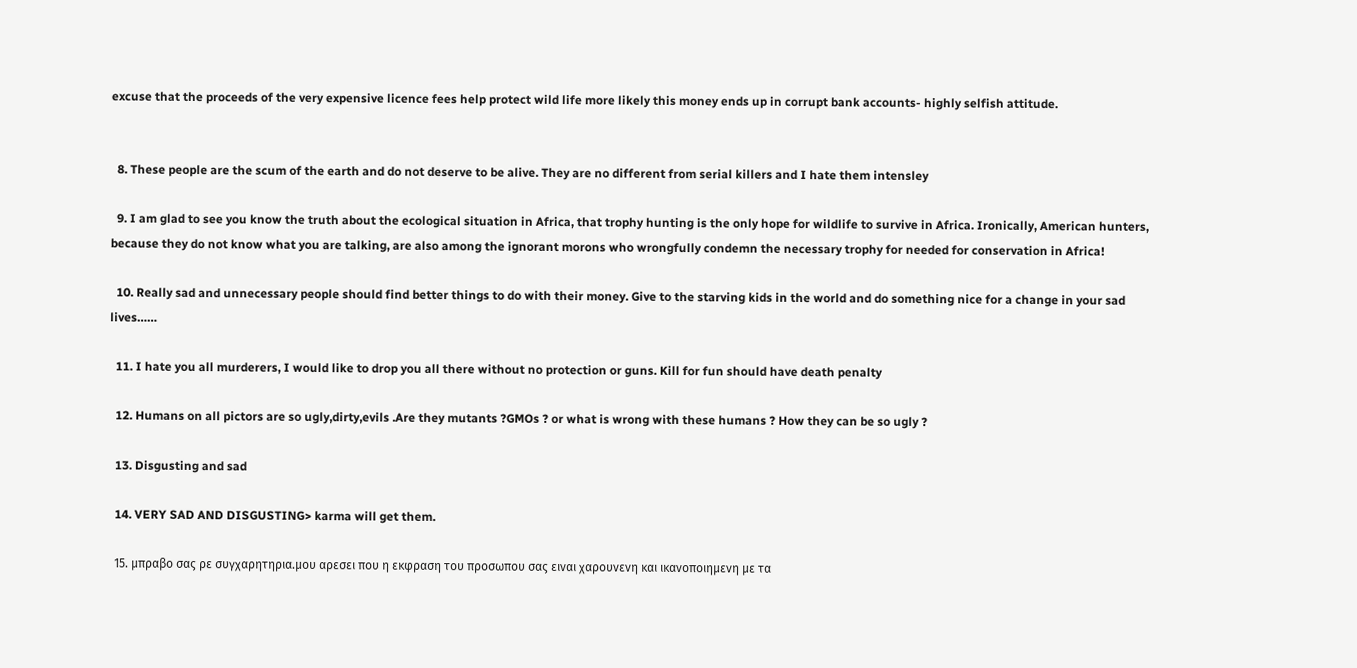excuse that the proceeds of the very expensive licence fees help protect wild life more likely this money ends up in corrupt bank accounts- highly selfish attitude.


  8. These people are the scum of the earth and do not deserve to be alive. They are no different from serial killers and I hate them intensley

  9. I am glad to see you know the truth about the ecological situation in Africa, that trophy hunting is the only hope for wildlife to survive in Africa. Ironically, American hunters, because they do not know what you are talking, are also among the ignorant morons who wrongfully condemn the necessary trophy for needed for conservation in Africa!

  10. Really sad and unnecessary people should find better things to do with their money. Give to the starving kids in the world and do something nice for a change in your sad lives……

  11. I hate you all murderers, I would like to drop you all there without no protection or guns. Kill for fun should have death penalty

  12. Humans on all pictors are so ugly,dirty,evils .Are they mutants ?GMOs ? or what is wrong with these humans ? How they can be so ugly ?

  13. Disgusting and sad

  14. VERY SAD AND DISGUSTING> karma will get them.

  15. μπραβο σας ρε συγχαρητηρια.μου αρεσει που η εκφραση του προσωπου σας ειναι χαρουνενη και ικανοποιημενη με τα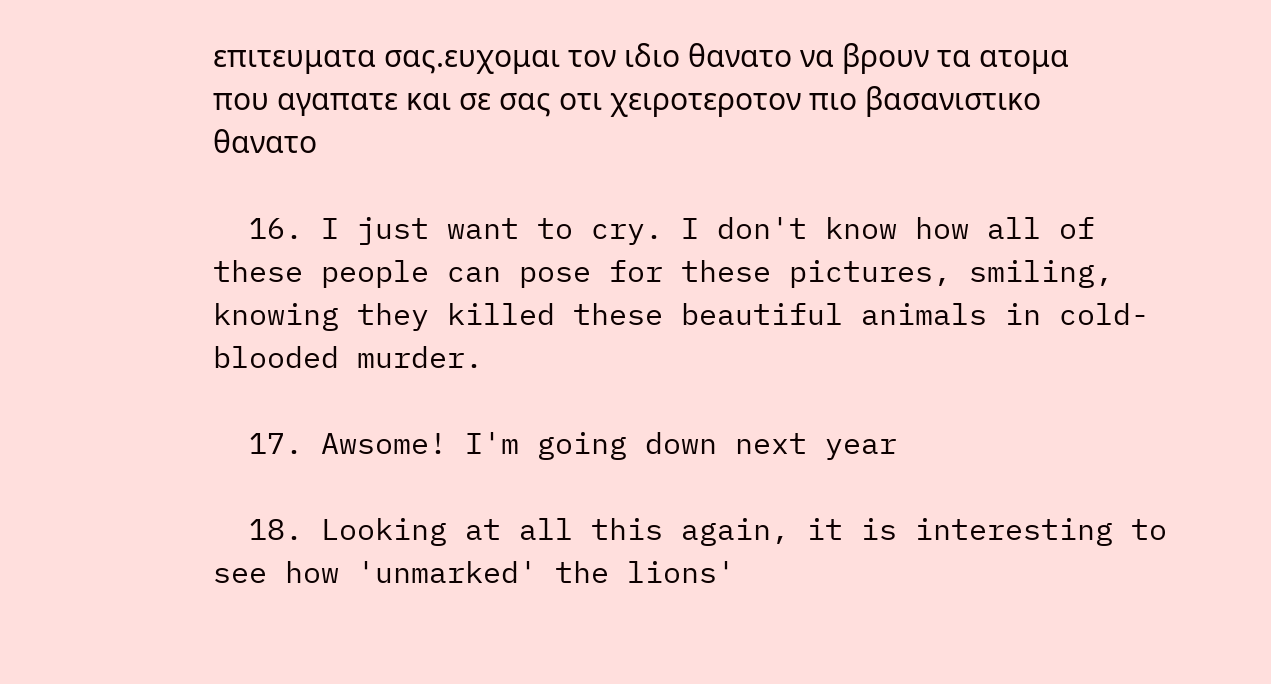επιτευματα σας.ευχομαι τον ιδιο θανατο να βρουν τα ατομα που αγαπατε και σε σας οτι χειροτεροτον πιο βασανιστικο θανατο

  16. I just want to cry. I don't know how all of these people can pose for these pictures, smiling, knowing they killed these beautiful animals in cold-blooded murder.

  17. Awsome! I'm going down next year

  18. Looking at all this again, it is interesting to see how 'unmarked' the lions'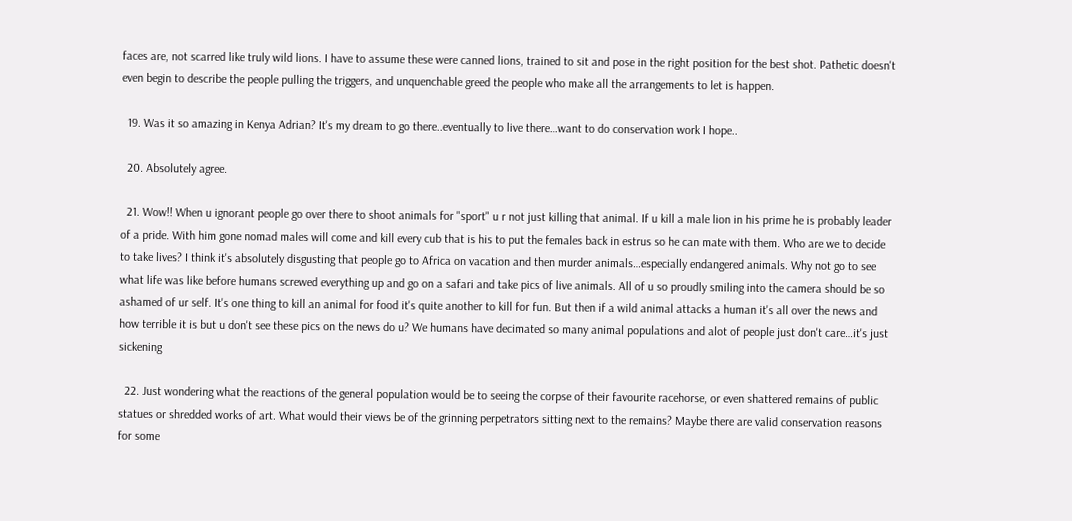faces are, not scarred like truly wild lions. I have to assume these were canned lions, trained to sit and pose in the right position for the best shot. Pathetic doesn't even begin to describe the people pulling the triggers, and unquenchable greed the people who make all the arrangements to let is happen.

  19. Was it so amazing in Kenya Adrian? It's my dream to go there..eventually to live there…want to do conservation work I hope..

  20. Absolutely agree.

  21. Wow!! When u ignorant people go over there to shoot animals for "sport" u r not just killing that animal. If u kill a male lion in his prime he is probably leader of a pride. With him gone nomad males will come and kill every cub that is his to put the females back in estrus so he can mate with them. Who are we to decide to take lives? I think it's absolutely disgusting that people go to Africa on vacation and then murder animals…especially endangered animals. Why not go to see what life was like before humans screwed everything up and go on a safari and take pics of live animals. All of u so proudly smiling into the camera should be so ashamed of ur self. It's one thing to kill an animal for food it's quite another to kill for fun. But then if a wild animal attacks a human it's all over the news and how terrible it is but u don't see these pics on the news do u? We humans have decimated so many animal populations and alot of people just don't care…it's just sickening

  22. Just wondering what the reactions of the general population would be to seeing the corpse of their favourite racehorse, or even shattered remains of public statues or shredded works of art. What would their views be of the grinning perpetrators sitting next to the remains? Maybe there are valid conservation reasons for some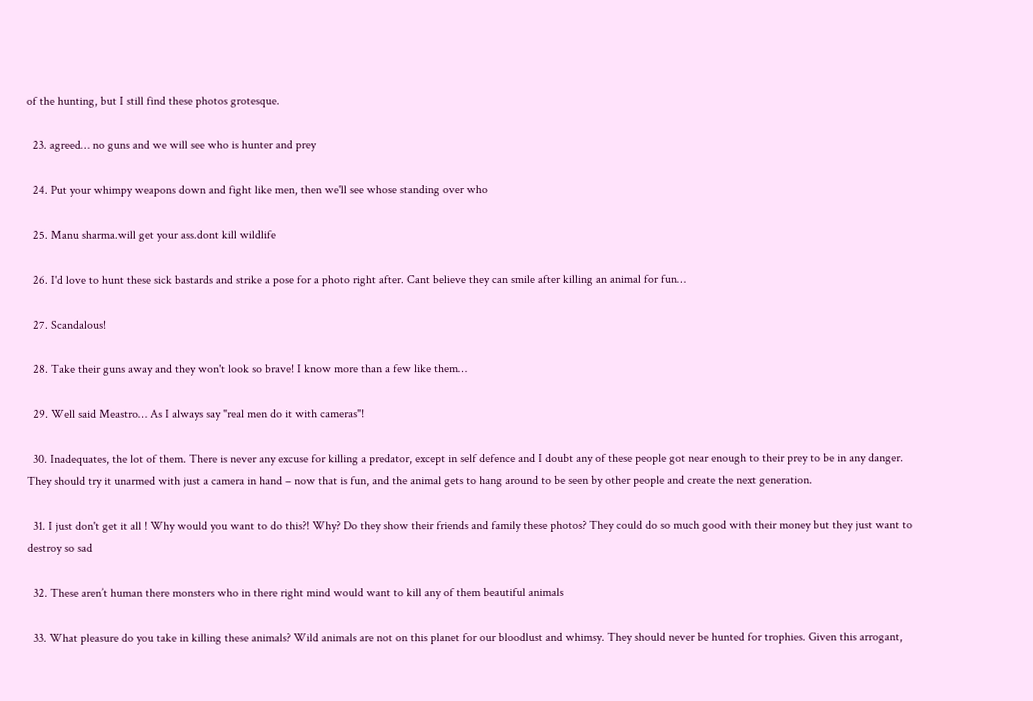of the hunting, but I still find these photos grotesque.

  23. agreed… no guns and we will see who is hunter and prey

  24. Put your whimpy weapons down and fight like men, then we'll see whose standing over who

  25. Manu sharma.will get your ass.dont kill wildlife

  26. I'd love to hunt these sick bastards and strike a pose for a photo right after. Cant believe they can smile after killing an animal for fun…

  27. Scandalous!

  28. Take their guns away and they won't look so brave! I know more than a few like them…

  29. Well said Meastro… As I always say "real men do it with cameras"!

  30. Inadequates, the lot of them. There is never any excuse for killing a predator, except in self defence and I doubt any of these people got near enough to their prey to be in any danger. They should try it unarmed with just a camera in hand – now that is fun, and the animal gets to hang around to be seen by other people and create the next generation.

  31. I just don't get it all ! Why would you want to do this?! Why? Do they show their friends and family these photos? They could do so much good with their money but they just want to destroy so sad

  32. These aren’t human there monsters who in there right mind would want to kill any of them beautiful animals

  33. What pleasure do you take in killing these animals? Wild animals are not on this planet for our bloodlust and whimsy. They should never be hunted for trophies. Given this arrogant,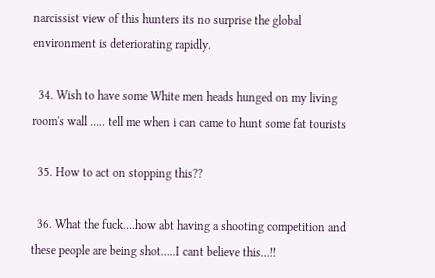narcissist view of this hunters its no surprise the global environment is deteriorating rapidly.

  34. Wish to have some White men heads hunged on my living room's wall ….. tell me when i can came to hunt some fat tourists

  35. How to act on stopping this??

  36. What the fuck….how abt having a shooting competition and these people are being shot…..I cant believe this…!!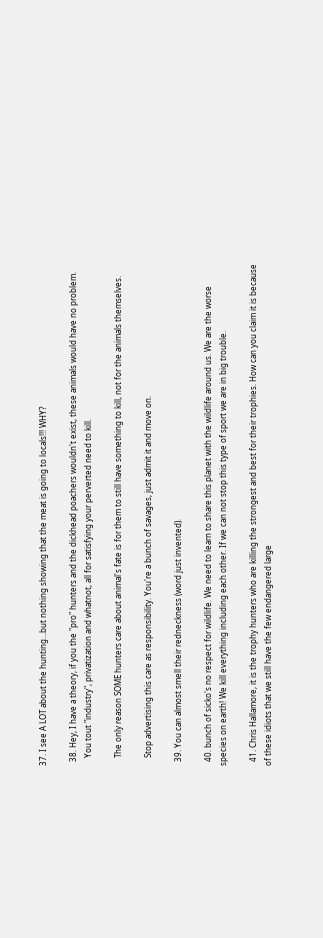37. I see A LOT about the hunting…but nothing showing that the meat is going to locals!!! WHY?

  38. Hey, I have a theory, if you the "pro" hunters and the dickhead poachers wouldn't exist, these animals would have no problem.
    You tout "industry", privatization and whatnot, all for satisfying your perverted need to kill.

    The only reason SOME hunters care about animal's fate is for them to still have something to kill, not for the animals themselves.

    Stop advertising this care as responsibility. You're a bunch of savages, just admit it and move on.

  39. You can almost smell their redneckness (word just invented).

  40. bunch of sicko's no respect for wildlife. We need to learn to share this planet with the wildlife around us. We are the worse species on earth! We kill everything including each other. If we can not stop this type of sport we are in big trouble.

  41. Chris Hallamore, it is the trophy hunters who are killing the strongest and best for their trophies. How can you claim it is because of these idiots that we still have the few endangered large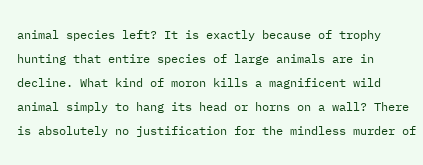animal species left? It is exactly because of trophy hunting that entire species of large animals are in decline. What kind of moron kills a magnificent wild animal simply to hang its head or horns on a wall? There is absolutely no justification for the mindless murder of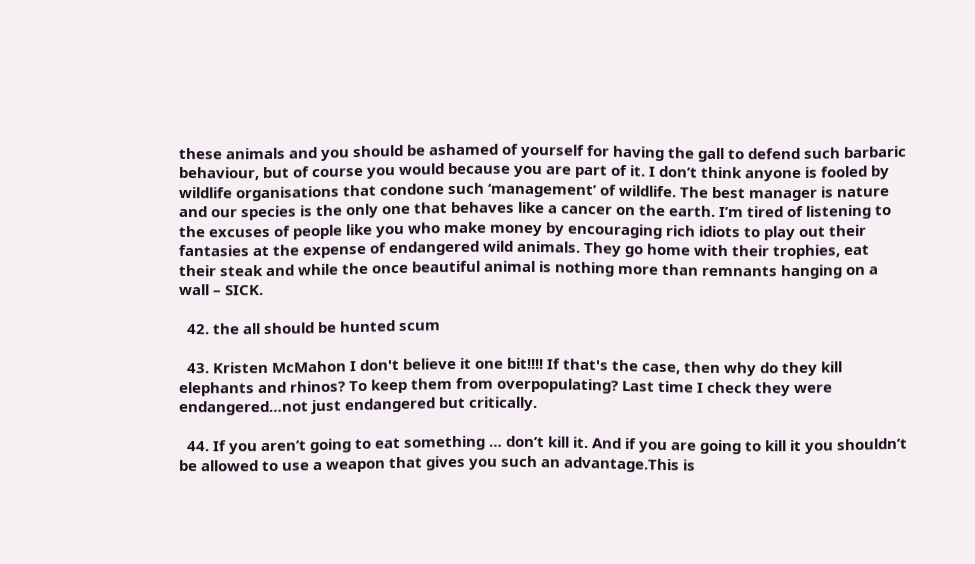these animals and you should be ashamed of yourself for having the gall to defend such barbaric behaviour, but of course you would because you are part of it. I don’t think anyone is fooled by wildlife organisations that condone such ‘management’ of wildlife. The best manager is nature and our species is the only one that behaves like a cancer on the earth. I’m tired of listening to the excuses of people like you who make money by encouraging rich idiots to play out their fantasies at the expense of endangered wild animals. They go home with their trophies, eat their steak and while the once beautiful animal is nothing more than remnants hanging on a wall – SICK.

  42. the all should be hunted scum

  43. Kristen McMahon I don't believe it one bit!!!! If that's the case, then why do they kill elephants and rhinos? To keep them from overpopulating? Last time I check they were endangered…not just endangered but critically.

  44. If you aren’t going to eat something … don’t kill it. And if you are going to kill it you shouldn’t be allowed to use a weapon that gives you such an advantage.This is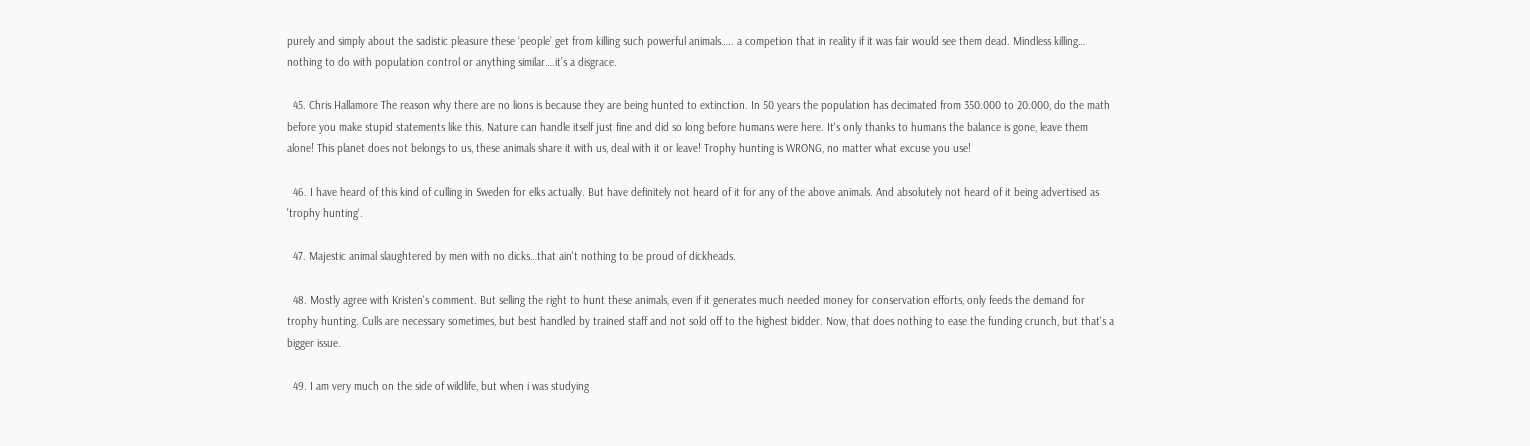purely and simply about the sadistic pleasure these ‘people’ get from killing such powerful animals….. a competion that in reality if it was fair would see them dead. Mindless killing… nothing to do with population control or anything similar….it’s a disgrace.

  45. Chris Hallamore The reason why there are no lions is because they are being hunted to extinction. In 50 years the population has decimated from 350.000 to 20.000, do the math before you make stupid statements like this. Nature can handle itself just fine and did so long before humans were here. It's only thanks to humans the balance is gone, leave them alone! This planet does not belongs to us, these animals share it with us, deal with it or leave! Trophy hunting is WRONG, no matter what excuse you use!

  46. I have heard of this kind of culling in Sweden for elks actually. But have definitely not heard of it for any of the above animals. And absolutely not heard of it being advertised as 'trophy hunting'.

  47. Majestic animal slaughtered by men with no dicks…that ain't nothing to be proud of dickheads.

  48. Mostly agree with Kristen's comment. But selling the right to hunt these animals, even if it generates much needed money for conservation efforts, only feeds the demand for trophy hunting. Culls are necessary sometimes, but best handled by trained staff and not sold off to the highest bidder. Now, that does nothing to ease the funding crunch, but that's a bigger issue.

  49. I am very much on the side of wildlife, but when i was studying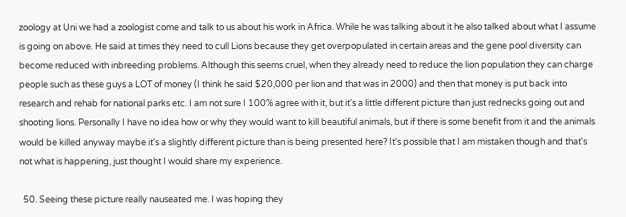zoology at Uni we had a zoologist come and talk to us about his work in Africa. While he was talking about it he also talked about what I assume is going on above. He said at times they need to cull Lions because they get overpopulated in certain areas and the gene pool diversity can become reduced with inbreeding problems. Although this seems cruel, when they already need to reduce the lion population they can charge people such as these guys a LOT of money (I think he said $20,000 per lion and that was in 2000) and then that money is put back into research and rehab for national parks etc. I am not sure I 100% agree with it, but it's a little different picture than just rednecks going out and shooting lions. Personally I have no idea how or why they would want to kill beautiful animals, but if there is some benefit from it and the animals would be killed anyway maybe it's a slightly different picture than is being presented here? It's possible that I am mistaken though and that's not what is happening, just thought I would share my experience.

  50. Seeing these picture really nauseated me. I was hoping they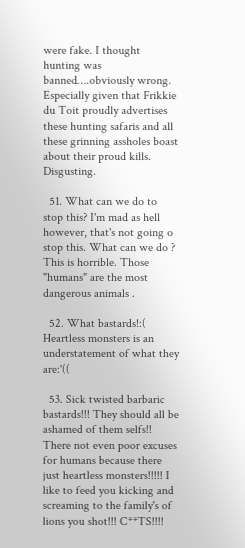were fake. I thought hunting was banned….obviously wrong. Especially given that Frikkie du Toit proudly advertises these hunting safaris and all these grinning assholes boast about their proud kills. Disgusting.

  51. What can we do to stop this? I'm mad as hell however, that's not going o stop this. What can we do ? This is horrible. Those "humans" are the most dangerous animals .

  52. What bastards!:( Heartless monsters is an understatement of what they are:'((

  53. Sick twisted barbaric bastards!!! They should all be ashamed of them selfs!! There not even poor excuses for humans because there just heartless monsters!!!!! I like to feed you kicking and screaming to the family's of lions you shot!!! C**TS!!!!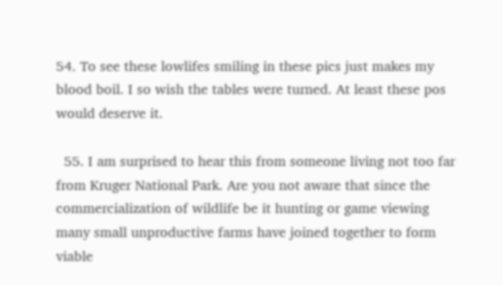54. To see these lowlifes smiling in these pics just makes my blood boil. I so wish the tables were turned. At least these pos would deserve it.

  55. I am surprised to hear this from someone living not too far from Kruger National Park. Are you not aware that since the commercialization of wildlife be it hunting or game viewing many small unproductive farms have joined together to form viable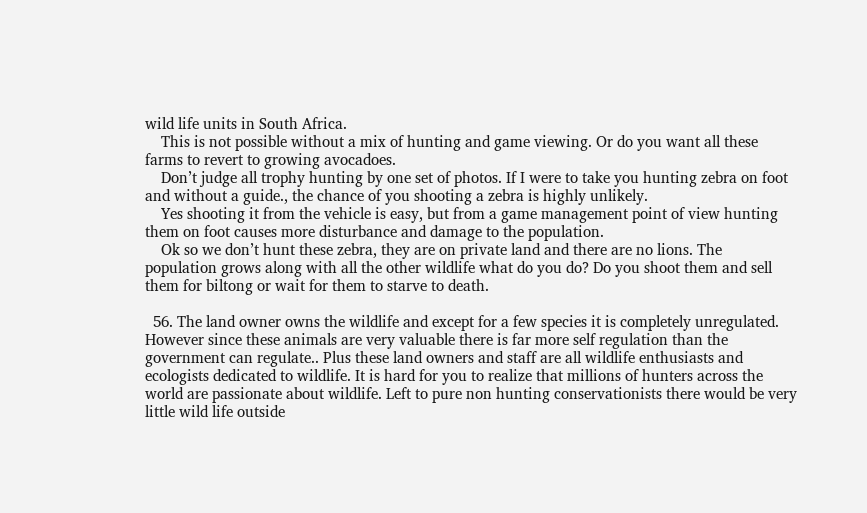wild life units in South Africa.
    This is not possible without a mix of hunting and game viewing. Or do you want all these farms to revert to growing avocadoes.
    Don’t judge all trophy hunting by one set of photos. If I were to take you hunting zebra on foot and without a guide., the chance of you shooting a zebra is highly unlikely.
    Yes shooting it from the vehicle is easy, but from a game management point of view hunting them on foot causes more disturbance and damage to the population.
    Ok so we don’t hunt these zebra, they are on private land and there are no lions. The population grows along with all the other wildlife what do you do? Do you shoot them and sell them for biltong or wait for them to starve to death.

  56. The land owner owns the wildlife and except for a few species it is completely unregulated. However since these animals are very valuable there is far more self regulation than the government can regulate.. Plus these land owners and staff are all wildlife enthusiasts and ecologists dedicated to wildlife. It is hard for you to realize that millions of hunters across the world are passionate about wildlife. Left to pure non hunting conservationists there would be very little wild life outside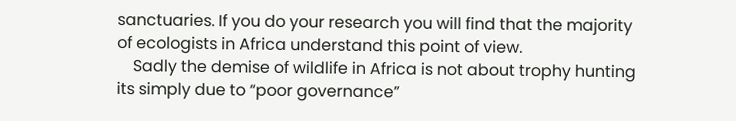sanctuaries. If you do your research you will find that the majority of ecologists in Africa understand this point of view.
    Sadly the demise of wildlife in Africa is not about trophy hunting its simply due to “poor governance”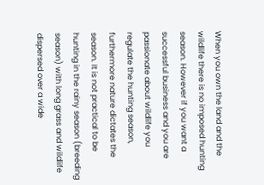When you own the land and the wildlife there is no imposed hunting season. However if you want a successful business and you are passionate about wildlife you regulate the hunting season, furthermore nature dictates the season. It is not practical to be hunting in the rainy season (breeding season) with long grass and wildlife dispersed over a wide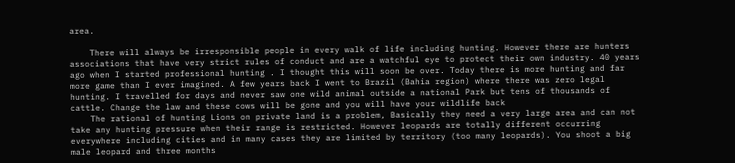area.

    There will always be irresponsible people in every walk of life including hunting. However there are hunters associations that have very strict rules of conduct and are a watchful eye to protect their own industry. 40 years ago when I started professional hunting . I thought this will soon be over. Today there is more hunting and far more game than I ever imagined. A few years back I went to Brazil (Bahia region) where there was zero legal hunting. I travelled for days and never saw one wild animal outside a national Park but tens of thousands of cattle. Change the law and these cows will be gone and you will have your wildlife back
    The rational of hunting Lions on private land is a problem, Basically they need a very large area and can not take any hunting pressure when their range is restricted. However leopards are totally different occurring everywhere including cities and in many cases they are limited by territory (too many leopards). You shoot a big male leopard and three months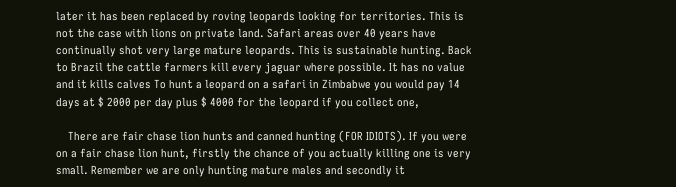later it has been replaced by roving leopards looking for territories. This is not the case with lions on private land. Safari areas over 40 years have continually shot very large mature leopards. This is sustainable hunting. Back to Brazil the cattle farmers kill every jaguar where possible. It has no value and it kills calves To hunt a leopard on a safari in Zimbabwe you would pay 14 days at $ 2000 per day plus $ 4000 for the leopard if you collect one,

    There are fair chase lion hunts and canned hunting (FOR IDIOTS). If you were on a fair chase lion hunt, firstly the chance of you actually killing one is very small. Remember we are only hunting mature males and secondly it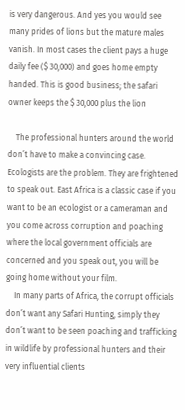is very dangerous. And yes you would see many prides of lions but the mature males vanish. In most cases the client pays a huge daily fee ($ 30,000) and goes home empty handed. This is good business; the safari owner keeps the $ 30,000 plus the lion

    The professional hunters around the world don’t have to make a convincing case. Ecologists are the problem. They are frightened to speak out. East Africa is a classic case if you want to be an ecologist or a cameraman and you come across corruption and poaching where the local government officials are concerned and you speak out, you will be going home without your film.
    In many parts of Africa, the corrupt officials don’t want any Safari Hunting, simply they don’t want to be seen poaching and trafficking in wildlife by professional hunters and their very influential clients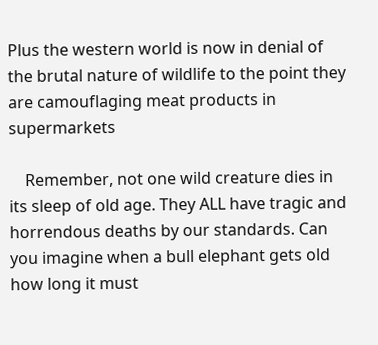Plus the western world is now in denial of the brutal nature of wildlife to the point they are camouflaging meat products in supermarkets

    Remember, not one wild creature dies in its sleep of old age. They ALL have tragic and horrendous deaths by our standards. Can you imagine when a bull elephant gets old how long it must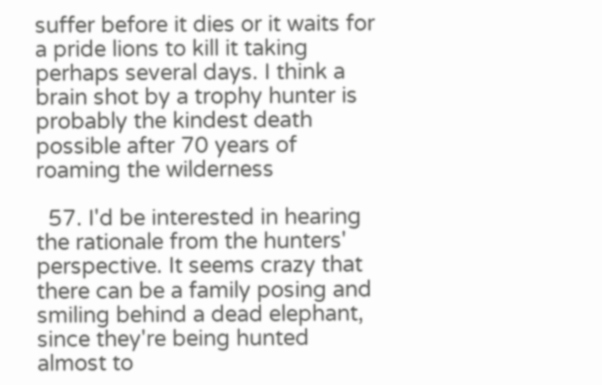suffer before it dies or it waits for a pride lions to kill it taking perhaps several days. I think a brain shot by a trophy hunter is probably the kindest death possible after 70 years of roaming the wilderness

  57. I'd be interested in hearing the rationale from the hunters' perspective. It seems crazy that there can be a family posing and smiling behind a dead elephant, since they're being hunted almost to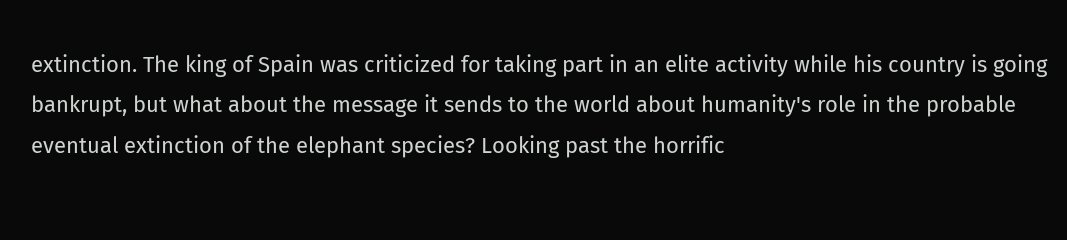extinction. The king of Spain was criticized for taking part in an elite activity while his country is going bankrupt, but what about the message it sends to the world about humanity's role in the probable eventual extinction of the elephant species? Looking past the horrific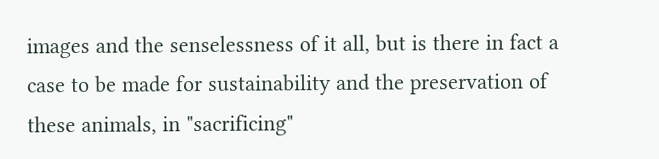images and the senselessness of it all, but is there in fact a case to be made for sustainability and the preservation of these animals, in "sacrificing"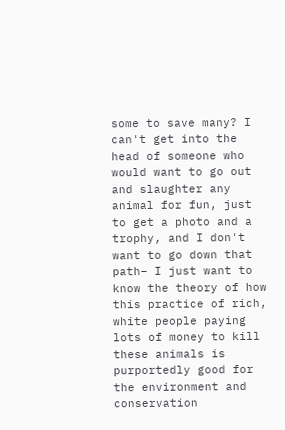some to save many? I can't get into the head of someone who would want to go out and slaughter any animal for fun, just to get a photo and a trophy, and I don't want to go down that path– I just want to know the theory of how this practice of rich, white people paying lots of money to kill these animals is purportedly good for the environment and conservation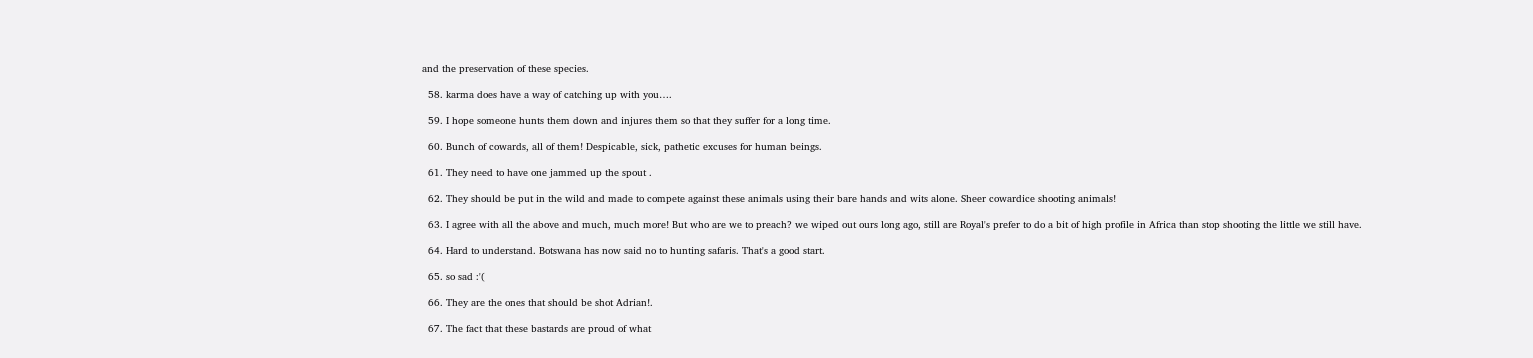and the preservation of these species.

  58. karma does have a way of catching up with you….

  59. I hope someone hunts them down and injures them so that they suffer for a long time.

  60. Bunch of cowards, all of them! Despicable, sick, pathetic excuses for human beings.

  61. They need to have one jammed up the spout .

  62. They should be put in the wild and made to compete against these animals using their bare hands and wits alone. Sheer cowardice shooting animals!

  63. I agree with all the above and much, much more! But who are we to preach? we wiped out ours long ago, still are Royal's prefer to do a bit of high profile in Africa than stop shooting the little we still have.

  64. Hard to understand. Botswana has now said no to hunting safaris. That's a good start.

  65. so sad :'(

  66. They are the ones that should be shot Adrian!.

  67. The fact that these bastards are proud of what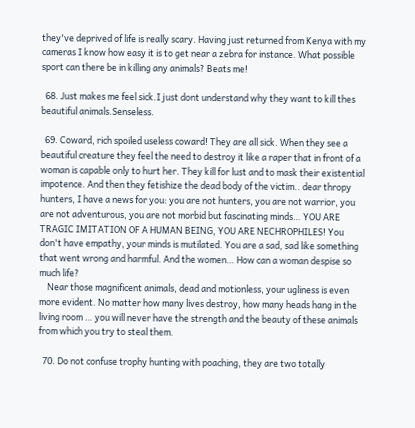they've deprived of life is really scary. Having just returned from Kenya with my cameras I know how easy it is to get near a zebra for instance. What possible sport can there be in killing any animals? Beats me!

  68. Just makes me feel sick.I just dont understand why they want to kill thes beautiful animals.Senseless.

  69. Coward, rich spoiled useless coward! They are all sick. When they see a beautiful creature they feel the need to destroy it like a raper that in front of a woman is capable only to hurt her. They kill for lust and to mask their existential impotence. And then they fetishize the dead body of the victim.. dear thropy hunters, I have a news for you: you are not hunters, you are not warrior, you are not adventurous, you are not morbid but fascinating minds… YOU ARE TRAGIC IMITATION OF A HUMAN BEING, YOU ARE NECHROPHILES! You don't have empathy, your minds is mutilated. You are a sad, sad like something that went wrong and harmful. And the women… How can a woman despise so much life?
    Near those magnificent animals, dead and motionless, your ugliness is even more evident. No matter how many lives destroy, how many heads hang in the living room … you will never have the strength and the beauty of these animals from which you try to steal them.

  70. Do not confuse trophy hunting with poaching, they are two totally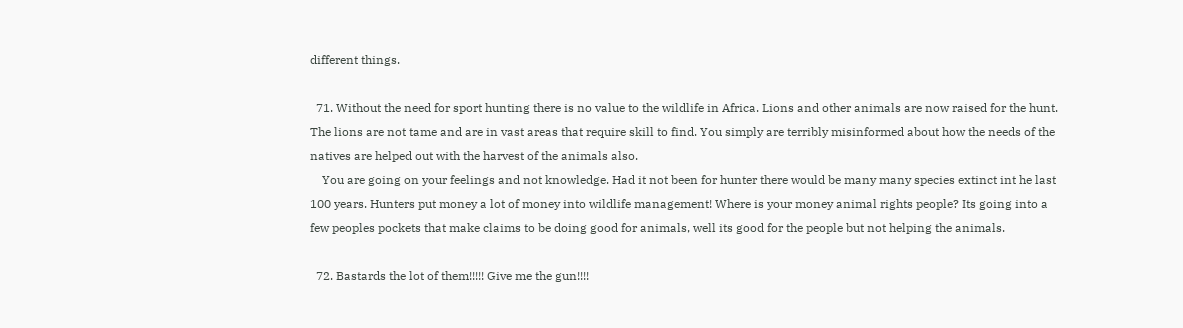different things.

  71. Without the need for sport hunting there is no value to the wildlife in Africa. Lions and other animals are now raised for the hunt. The lions are not tame and are in vast areas that require skill to find. You simply are terribly misinformed about how the needs of the natives are helped out with the harvest of the animals also.
    You are going on your feelings and not knowledge. Had it not been for hunter there would be many many species extinct int he last 100 years. Hunters put money a lot of money into wildlife management! Where is your money animal rights people? Its going into a few peoples pockets that make claims to be doing good for animals, well its good for the people but not helping the animals.

  72. Bastards the lot of them!!!!! Give me the gun!!!!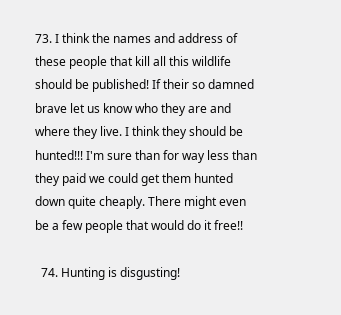73. I think the names and address of these people that kill all this wildlife should be published! If their so damned brave let us know who they are and where they live. I think they should be hunted!!! I'm sure than for way less than they paid we could get them hunted down quite cheaply. There might even be a few people that would do it free!!

  74. Hunting is disgusting!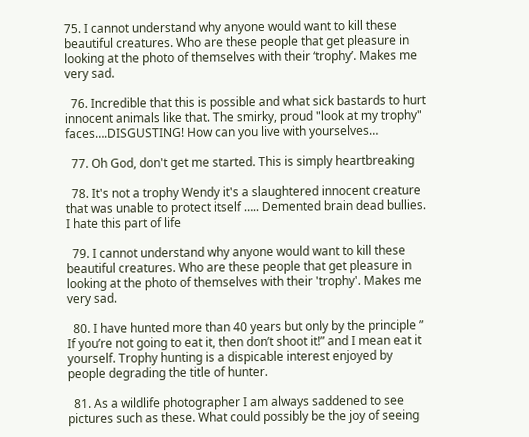75. I cannot understand why anyone would want to kill these beautiful creatures. Who are these people that get pleasure in looking at the photo of themselves with their ‘trophy’. Makes me very sad.

  76. Incredible that this is possible and what sick bastards to hurt innocent animals like that. The smirky, proud "look at my trophy" faces….DISGUSTING! How can you live with yourselves…

  77. Oh God, don't get me started. This is simply heartbreaking

  78. It's not a trophy Wendy it's a slaughtered innocent creature that was unable to protect itself ….. Demented brain dead bullies. I hate this part of life

  79. I cannot understand why anyone would want to kill these beautiful creatures. Who are these people that get pleasure in looking at the photo of themselves with their 'trophy'. Makes me very sad.

  80. I have hunted more than 40 years but only by the principle ” If you’re not going to eat it, then don’t shoot it!” and I mean eat it yourself. Trophy hunting is a dispicable interest enjoyed by people degrading the title of hunter.

  81. As a wildlife photographer I am always saddened to see pictures such as these. What could possibly be the joy of seeing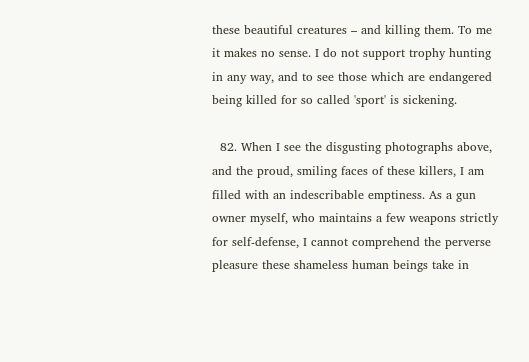these beautiful creatures – and killing them. To me it makes no sense. I do not support trophy hunting in any way, and to see those which are endangered being killed for so called 'sport' is sickening.

  82. When I see the disgusting photographs above, and the proud, smiling faces of these killers, I am filled with an indescribable emptiness. As a gun owner myself, who maintains a few weapons strictly for self-defense, I cannot comprehend the perverse pleasure these shameless human beings take in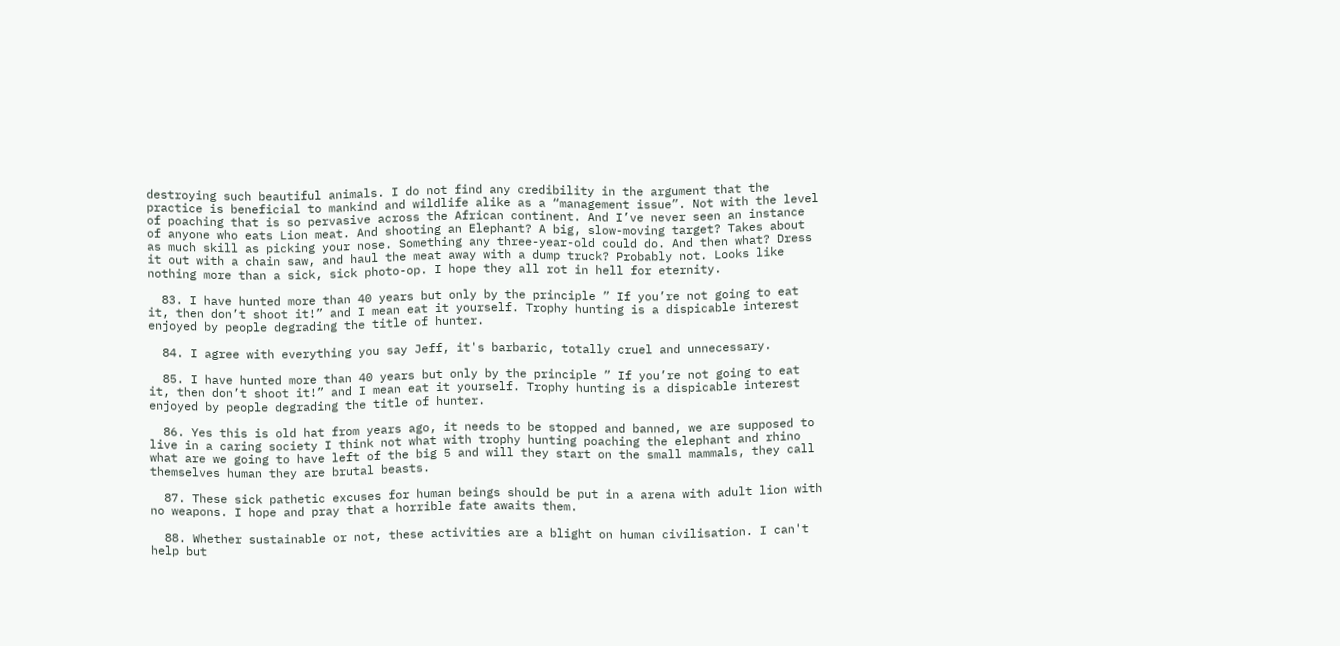destroying such beautiful animals. I do not find any credibility in the argument that the practice is beneficial to mankind and wildlife alike as a “management issue”. Not with the level of poaching that is so pervasive across the African continent. And I’ve never seen an instance of anyone who eats Lion meat. And shooting an Elephant? A big, slow-moving target? Takes about as much skill as picking your nose. Something any three-year-old could do. And then what? Dress it out with a chain saw, and haul the meat away with a dump truck? Probably not. Looks like nothing more than a sick, sick photo-op. I hope they all rot in hell for eternity.

  83. I have hunted more than 40 years but only by the principle ” If you’re not going to eat it, then don’t shoot it!” and I mean eat it yourself. Trophy hunting is a dispicable interest enjoyed by people degrading the title of hunter.

  84. I agree with everything you say Jeff, it's barbaric, totally cruel and unnecessary.

  85. I have hunted more than 40 years but only by the principle ” If you’re not going to eat it, then don’t shoot it!” and I mean eat it yourself. Trophy hunting is a dispicable interest enjoyed by people degrading the title of hunter.

  86. Yes this is old hat from years ago, it needs to be stopped and banned, we are supposed to live in a caring society I think not what with trophy hunting poaching the elephant and rhino what are we going to have left of the big 5 and will they start on the small mammals, they call themselves human they are brutal beasts.

  87. These sick pathetic excuses for human beings should be put in a arena with adult lion with no weapons. I hope and pray that a horrible fate awaits them.

  88. Whether sustainable or not, these activities are a blight on human civilisation. I can't help but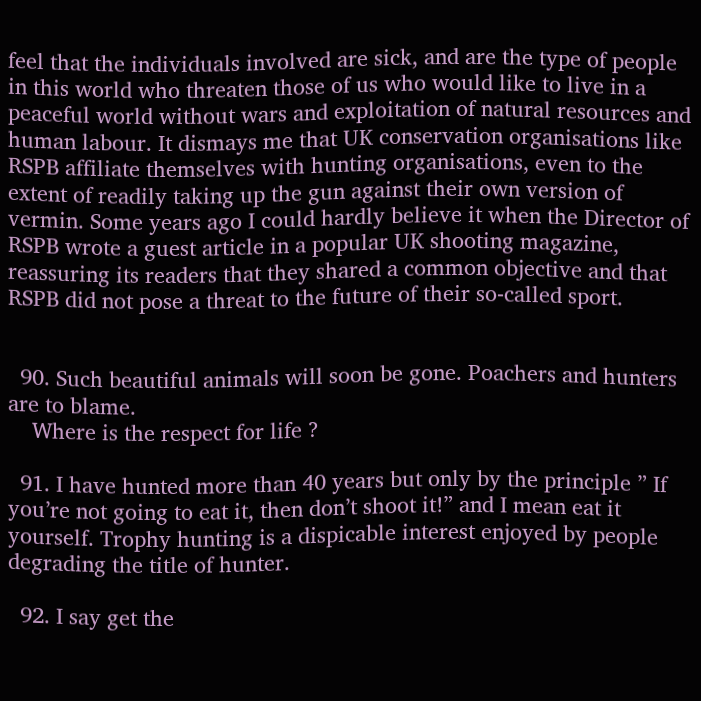feel that the individuals involved are sick, and are the type of people in this world who threaten those of us who would like to live in a peaceful world without wars and exploitation of natural resources and human labour. It dismays me that UK conservation organisations like RSPB affiliate themselves with hunting organisations, even to the extent of readily taking up the gun against their own version of vermin. Some years ago I could hardly believe it when the Director of RSPB wrote a guest article in a popular UK shooting magazine, reassuring its readers that they shared a common objective and that RSPB did not pose a threat to the future of their so-called sport.


  90. Such beautiful animals will soon be gone. Poachers and hunters are to blame.
    Where is the respect for life ?

  91. I have hunted more than 40 years but only by the principle ” If you’re not going to eat it, then don’t shoot it!” and I mean eat it yourself. Trophy hunting is a dispicable interest enjoyed by people degrading the title of hunter.

  92. I say get the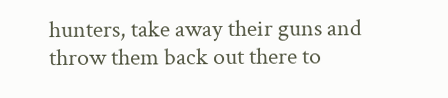hunters, take away their guns and throw them back out there to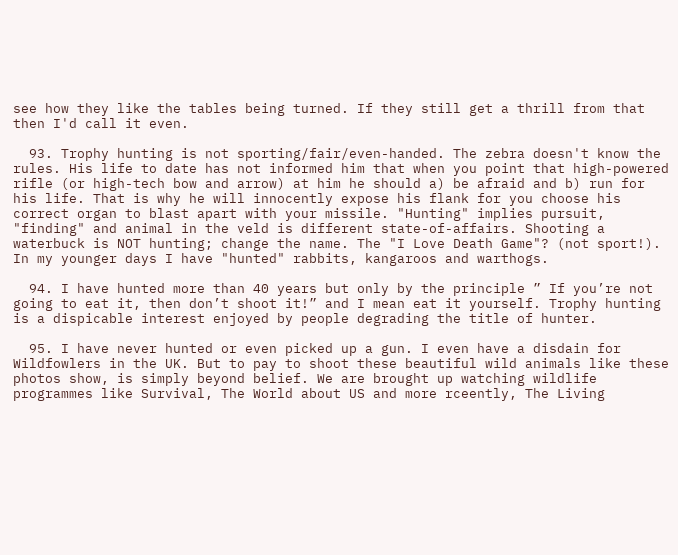see how they like the tables being turned. If they still get a thrill from that then I'd call it even.

  93. Trophy hunting is not sporting/fair/even-handed. The zebra doesn't know the rules. His life to date has not informed him that when you point that high-powered rifle (or high-tech bow and arrow) at him he should a) be afraid and b) run for his life. That is why he will innocently expose his flank for you choose his correct organ to blast apart with your missile. "Hunting" implies pursuit, "finding" and animal in the veld is different state-of-affairs. Shooting a waterbuck is NOT hunting; change the name. The "I Love Death Game"? (not sport!). In my younger days I have "hunted" rabbits, kangaroos and warthogs.

  94. I have hunted more than 40 years but only by the principle ” If you’re not going to eat it, then don’t shoot it!” and I mean eat it yourself. Trophy hunting is a dispicable interest enjoyed by people degrading the title of hunter.

  95. I have never hunted or even picked up a gun. I even have a disdain for Wildfowlers in the UK. But to pay to shoot these beautiful wild animals like these photos show, is simply beyond belief. We are brought up watching wildlife programmes like Survival, The World about US and more rceently, The Living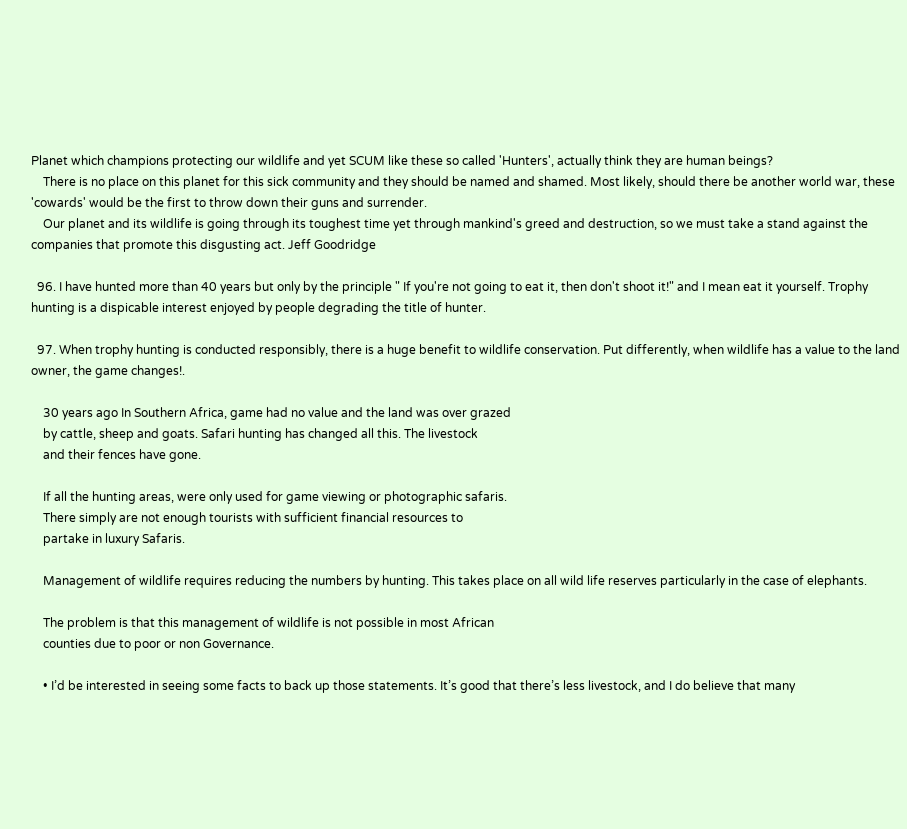Planet which champions protecting our wildlife and yet SCUM like these so called 'Hunters', actually think they are human beings?
    There is no place on this planet for this sick community and they should be named and shamed. Most likely, should there be another world war, these 'cowards' would be the first to throw down their guns and surrender.
    Our planet and its wildlife is going through its toughest time yet through mankind's greed and destruction, so we must take a stand against the companies that promote this disgusting act. Jeff Goodridge

  96. I have hunted more than 40 years but only by the principle " If you're not going to eat it, then don't shoot it!" and I mean eat it yourself. Trophy hunting is a dispicable interest enjoyed by people degrading the title of hunter.

  97. When trophy hunting is conducted responsibly, there is a huge benefit to wildlife conservation. Put differently, when wildlife has a value to the land owner, the game changes!.

    30 years ago In Southern Africa, game had no value and the land was over grazed
    by cattle, sheep and goats. Safari hunting has changed all this. The livestock
    and their fences have gone.

    If all the hunting areas, were only used for game viewing or photographic safaris.
    There simply are not enough tourists with sufficient financial resources to
    partake in luxury Safaris.

    Management of wildlife requires reducing the numbers by hunting. This takes place on all wild life reserves particularly in the case of elephants.

    The problem is that this management of wildlife is not possible in most African
    counties due to poor or non Governance.

    • I’d be interested in seeing some facts to back up those statements. It’s good that there’s less livestock, and I do believe that many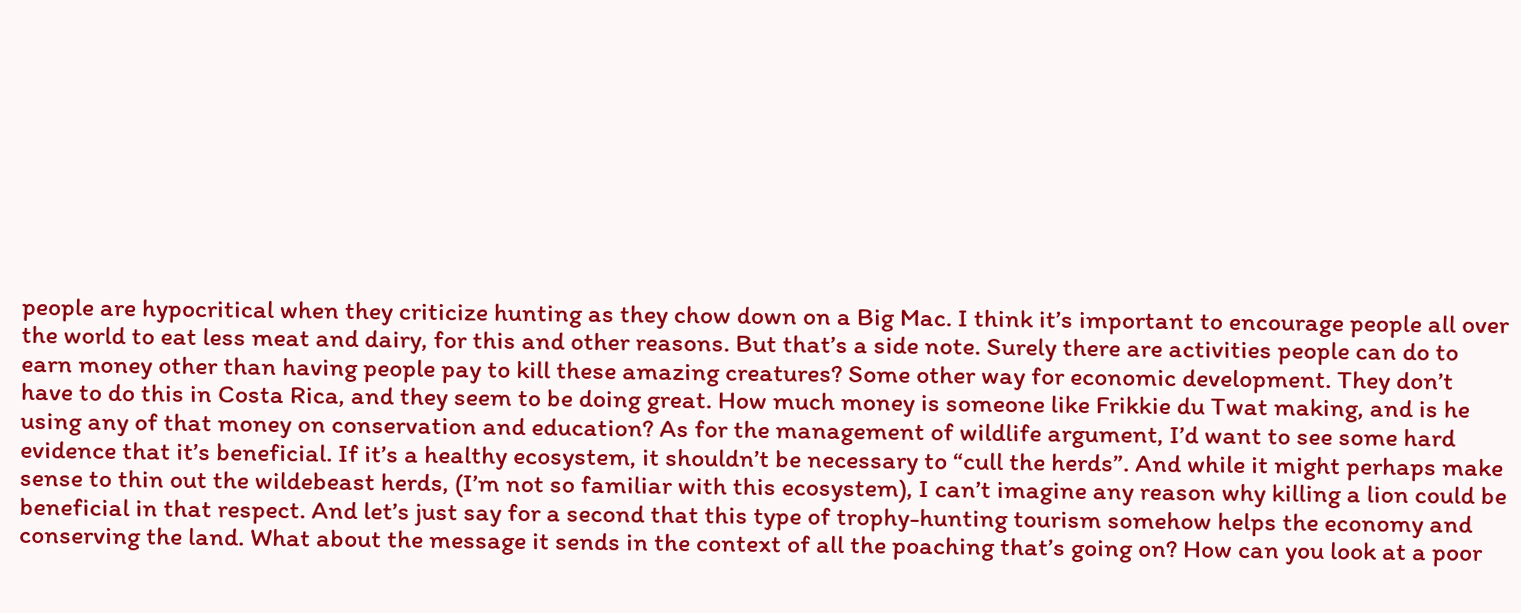people are hypocritical when they criticize hunting as they chow down on a Big Mac. I think it’s important to encourage people all over the world to eat less meat and dairy, for this and other reasons. But that’s a side note. Surely there are activities people can do to earn money other than having people pay to kill these amazing creatures? Some other way for economic development. They don’t have to do this in Costa Rica, and they seem to be doing great. How much money is someone like Frikkie du Twat making, and is he using any of that money on conservation and education? As for the management of wildlife argument, I’d want to see some hard evidence that it’s beneficial. If it’s a healthy ecosystem, it shouldn’t be necessary to “cull the herds”. And while it might perhaps make sense to thin out the wildebeast herds, (I’m not so familiar with this ecosystem), I can’t imagine any reason why killing a lion could be beneficial in that respect. And let’s just say for a second that this type of trophy-hunting tourism somehow helps the economy and conserving the land. What about the message it sends in the context of all the poaching that’s going on? How can you look at a poor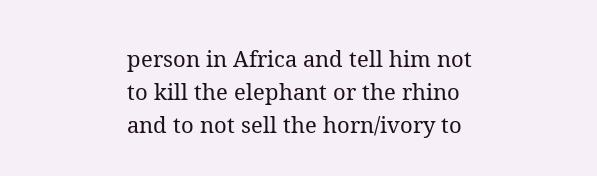person in Africa and tell him not to kill the elephant or the rhino and to not sell the horn/ivory to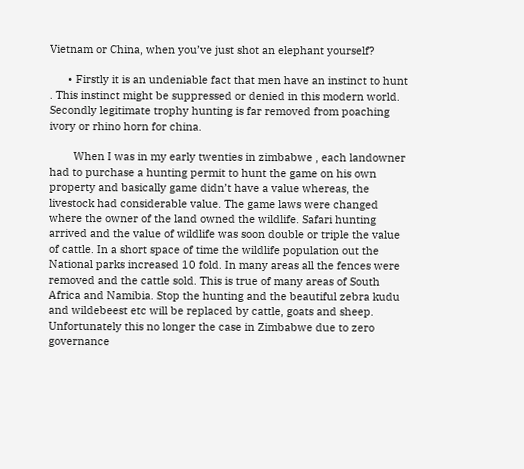Vietnam or China, when you’ve just shot an elephant yourself?

      • Firstly it is an undeniable fact that men have an instinct to hunt . This instinct might be suppressed or denied in this modern world. Secondly legitimate trophy hunting is far removed from poaching ivory or rhino horn for china.

        When I was in my early twenties in zimbabwe , each landowner had to purchase a hunting permit to hunt the game on his own property and basically game didn’t have a value whereas, the livestock had considerable value. The game laws were changed where the owner of the land owned the wildlife. Safari hunting arrived and the value of wildlife was soon double or triple the value of cattle. In a short space of time the wildlife population out the National parks increased 10 fold. In many areas all the fences were removed and the cattle sold. This is true of many areas of South Africa and Namibia. Stop the hunting and the beautiful zebra kudu and wildebeest etc will be replaced by cattle, goats and sheep. Unfortunately this no longer the case in Zimbabwe due to zero governance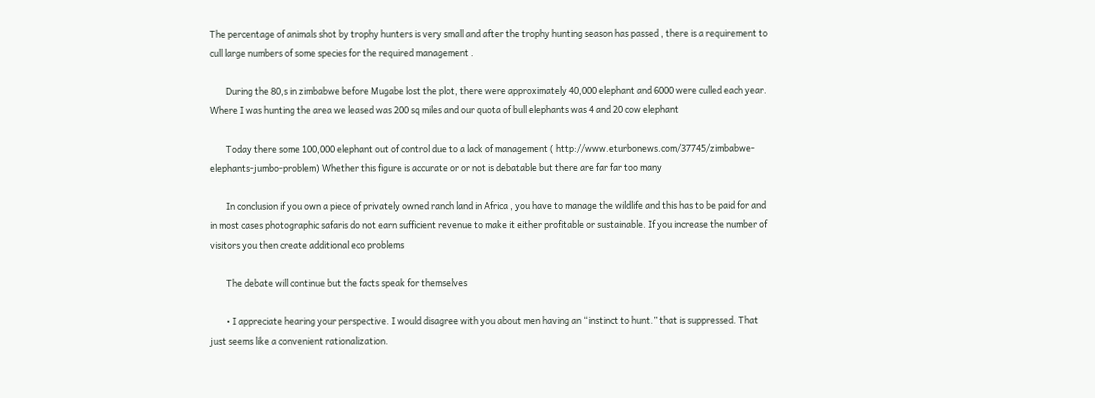The percentage of animals shot by trophy hunters is very small and after the trophy hunting season has passed , there is a requirement to cull large numbers of some species for the required management .

        During the 80,s in zimbabwe before Mugabe lost the plot, there were approximately 40,000 elephant and 6000 were culled each year. Where I was hunting the area we leased was 200 sq miles and our quota of bull elephants was 4 and 20 cow elephant

        Today there some 100,000 elephant out of control due to a lack of management ( http://www.eturbonews.com/37745/zimbabwe-elephants-jumbo-problem) Whether this figure is accurate or or not is debatable but there are far far too many

        In conclusion if you own a piece of privately owned ranch land in Africa , you have to manage the wildlife and this has to be paid for and in most cases photographic safaris do not earn sufficient revenue to make it either profitable or sustainable. If you increase the number of visitors you then create additional eco problems

        The debate will continue but the facts speak for themselves

        • I appreciate hearing your perspective. I would disagree with you about men having an “instinct to hunt.” that is suppressed. That just seems like a convenient rationalization.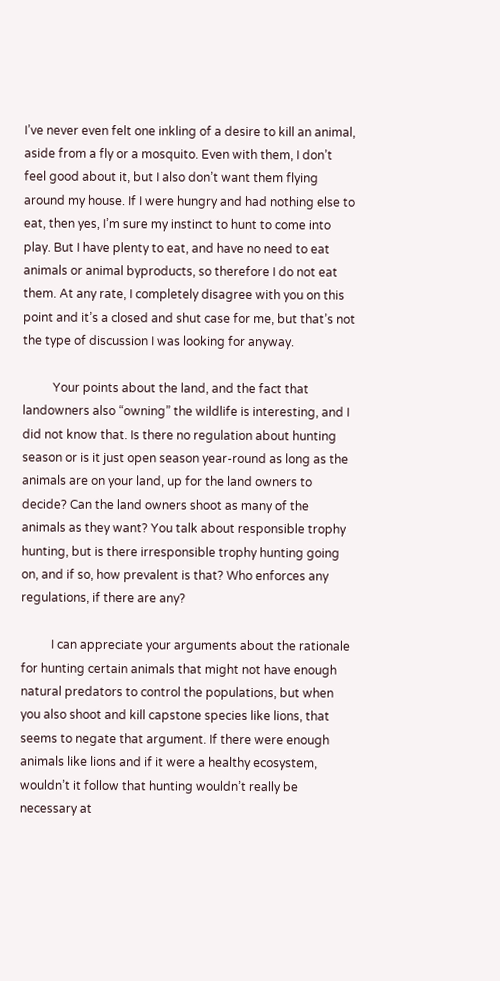I’ve never even felt one inkling of a desire to kill an animal, aside from a fly or a mosquito. Even with them, I don’t feel good about it, but I also don’t want them flying around my house. If I were hungry and had nothing else to eat, then yes, I’m sure my instinct to hunt to come into play. But I have plenty to eat, and have no need to eat animals or animal byproducts, so therefore I do not eat them. At any rate, I completely disagree with you on this point and it’s a closed and shut case for me, but that’s not the type of discussion I was looking for anyway.

          Your points about the land, and the fact that landowners also “owning” the wildlife is interesting, and I did not know that. Is there no regulation about hunting season or is it just open season year-round as long as the animals are on your land, up for the land owners to decide? Can the land owners shoot as many of the animals as they want? You talk about responsible trophy hunting, but is there irresponsible trophy hunting going on, and if so, how prevalent is that? Who enforces any regulations, if there are any?

          I can appreciate your arguments about the rationale for hunting certain animals that might not have enough natural predators to control the populations, but when you also shoot and kill capstone species like lions, that seems to negate that argument. If there were enough animals like lions and if it were a healthy ecosystem, wouldn’t it follow that hunting wouldn’t really be necessary at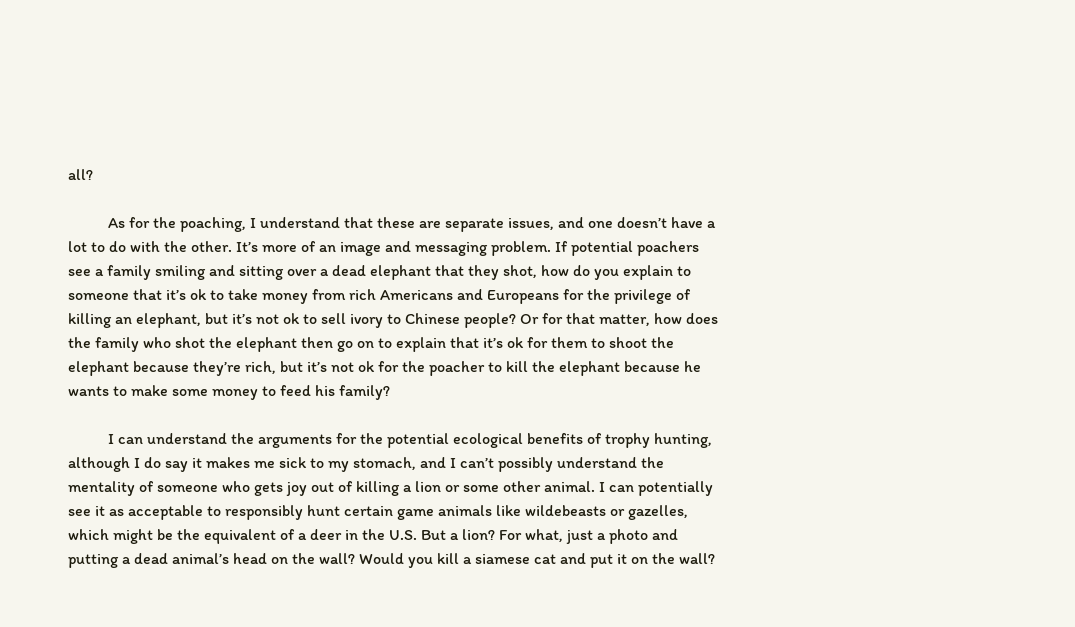all?

          As for the poaching, I understand that these are separate issues, and one doesn’t have a lot to do with the other. It’s more of an image and messaging problem. If potential poachers see a family smiling and sitting over a dead elephant that they shot, how do you explain to someone that it’s ok to take money from rich Americans and Europeans for the privilege of killing an elephant, but it’s not ok to sell ivory to Chinese people? Or for that matter, how does the family who shot the elephant then go on to explain that it’s ok for them to shoot the elephant because they’re rich, but it’s not ok for the poacher to kill the elephant because he wants to make some money to feed his family?

          I can understand the arguments for the potential ecological benefits of trophy hunting, although I do say it makes me sick to my stomach, and I can’t possibly understand the mentality of someone who gets joy out of killing a lion or some other animal. I can potentially see it as acceptable to responsibly hunt certain game animals like wildebeasts or gazelles, which might be the equivalent of a deer in the U.S. But a lion? For what, just a photo and putting a dead animal’s head on the wall? Would you kill a siamese cat and put it on the wall?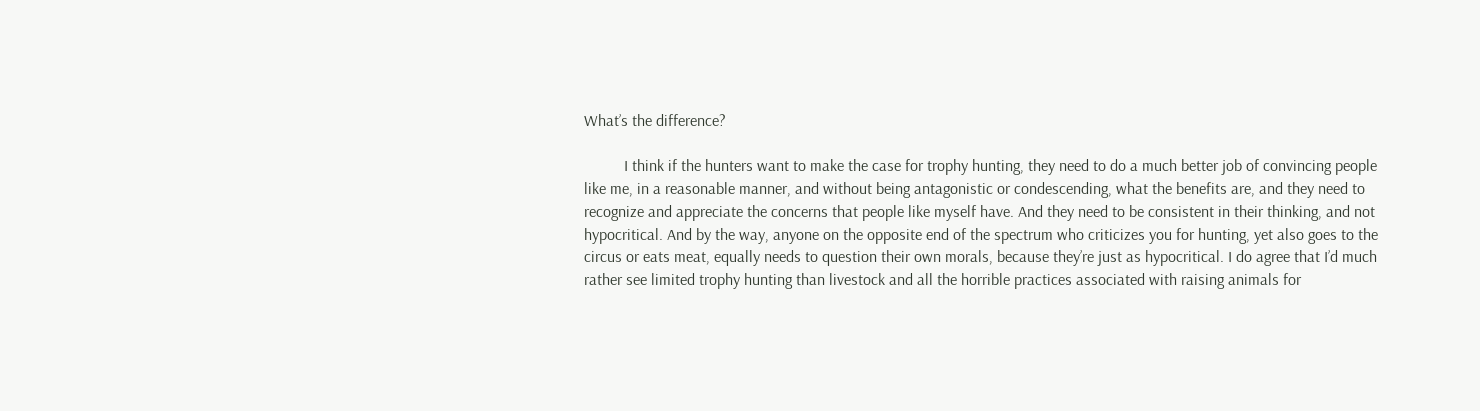What’s the difference?

          I think if the hunters want to make the case for trophy hunting, they need to do a much better job of convincing people like me, in a reasonable manner, and without being antagonistic or condescending, what the benefits are, and they need to recognize and appreciate the concerns that people like myself have. And they need to be consistent in their thinking, and not hypocritical. And by the way, anyone on the opposite end of the spectrum who criticizes you for hunting, yet also goes to the circus or eats meat, equally needs to question their own morals, because they’re just as hypocritical. I do agree that I’d much rather see limited trophy hunting than livestock and all the horrible practices associated with raising animals for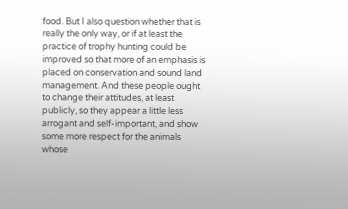food. But I also question whether that is really the only way, or if at least the practice of trophy hunting could be improved so that more of an emphasis is placed on conservation and sound land management. And these people ought to change their attitudes, at least publicly, so they appear a little less arrogant and self-important, and show some more respect for the animals whose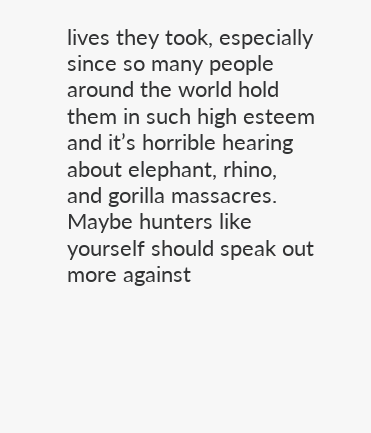lives they took, especially since so many people around the world hold them in such high esteem and it’s horrible hearing about elephant, rhino, and gorilla massacres. Maybe hunters like yourself should speak out more against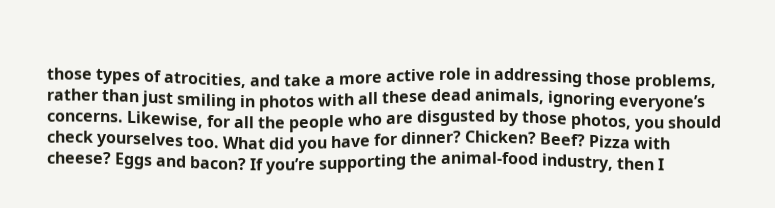those types of atrocities, and take a more active role in addressing those problems, rather than just smiling in photos with all these dead animals, ignoring everyone’s concerns. Likewise, for all the people who are disgusted by those photos, you should check yourselves too. What did you have for dinner? Chicken? Beef? Pizza with cheese? Eggs and bacon? If you’re supporting the animal-food industry, then I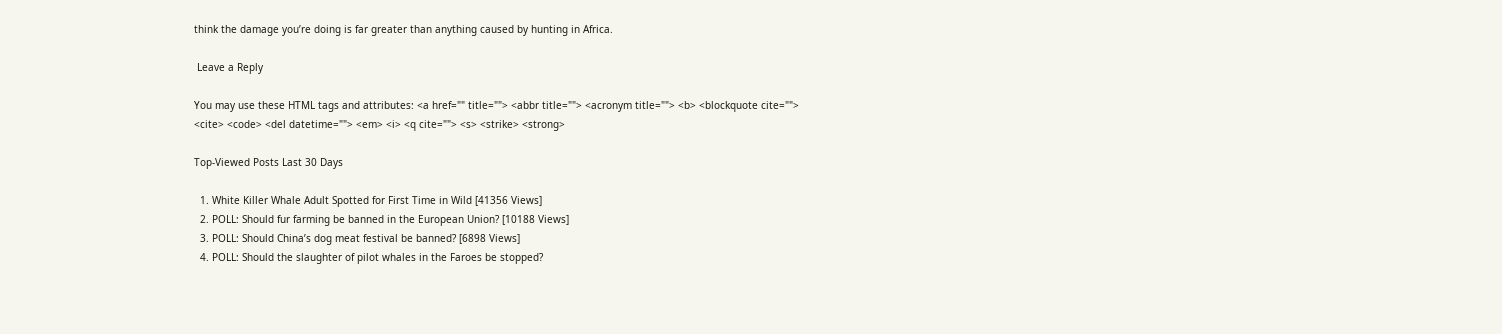think the damage you’re doing is far greater than anything caused by hunting in Africa.

 Leave a Reply

You may use these HTML tags and attributes: <a href="" title=""> <abbr title=""> <acronym title=""> <b> <blockquote cite=""> <cite> <code> <del datetime=""> <em> <i> <q cite=""> <s> <strike> <strong>

Top-Viewed Posts Last 30 Days

  1. White Killer Whale Adult Spotted for First Time in Wild [41356 Views]
  2. POLL: Should fur farming be banned in the European Union? [10188 Views]
  3. POLL: Should China’s dog meat festival be banned? [6898 Views]
  4. POLL: Should the slaughter of pilot whales in the Faroes be stopped?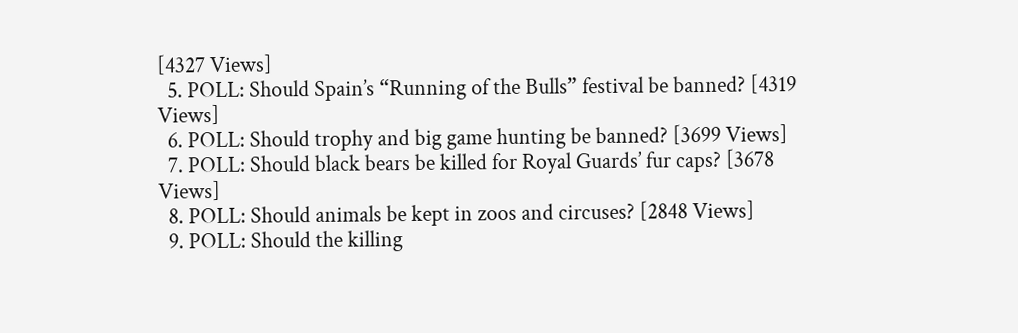[4327 Views]
  5. POLL: Should Spain’s “Running of the Bulls” festival be banned? [4319 Views]
  6. POLL: Should trophy and big game hunting be banned? [3699 Views]
  7. POLL: Should black bears be killed for Royal Guards’ fur caps? [3678 Views]
  8. POLL: Should animals be kept in zoos and circuses? [2848 Views]
  9. POLL: Should the killing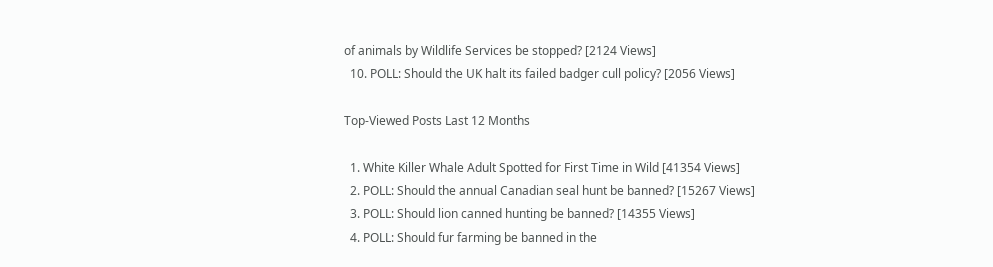of animals by Wildlife Services be stopped? [2124 Views]
  10. POLL: Should the UK halt its failed badger cull policy? [2056 Views]

Top-Viewed Posts Last 12 Months

  1. White Killer Whale Adult Spotted for First Time in Wild [41354 Views]
  2. POLL: Should the annual Canadian seal hunt be banned? [15267 Views]
  3. POLL: Should lion canned hunting be banned? [14355 Views]
  4. POLL: Should fur farming be banned in the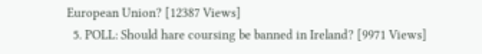European Union? [12387 Views]
  5. POLL: Should hare coursing be banned in Ireland? [9971 Views]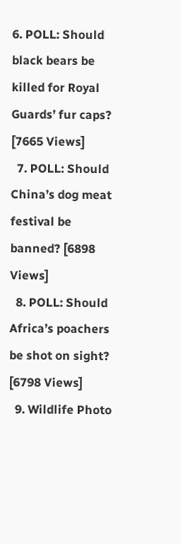6. POLL: Should black bears be killed for Royal Guards’ fur caps? [7665 Views]
  7. POLL: Should China’s dog meat festival be banned? [6898 Views]
  8. POLL: Should Africa’s poachers be shot on sight? [6798 Views]
  9. Wildlife Photo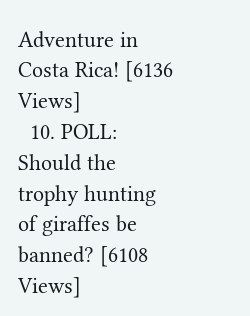Adventure in Costa Rica! [6136 Views]
  10. POLL: Should the trophy hunting of giraffes be banned? [6108 Views]